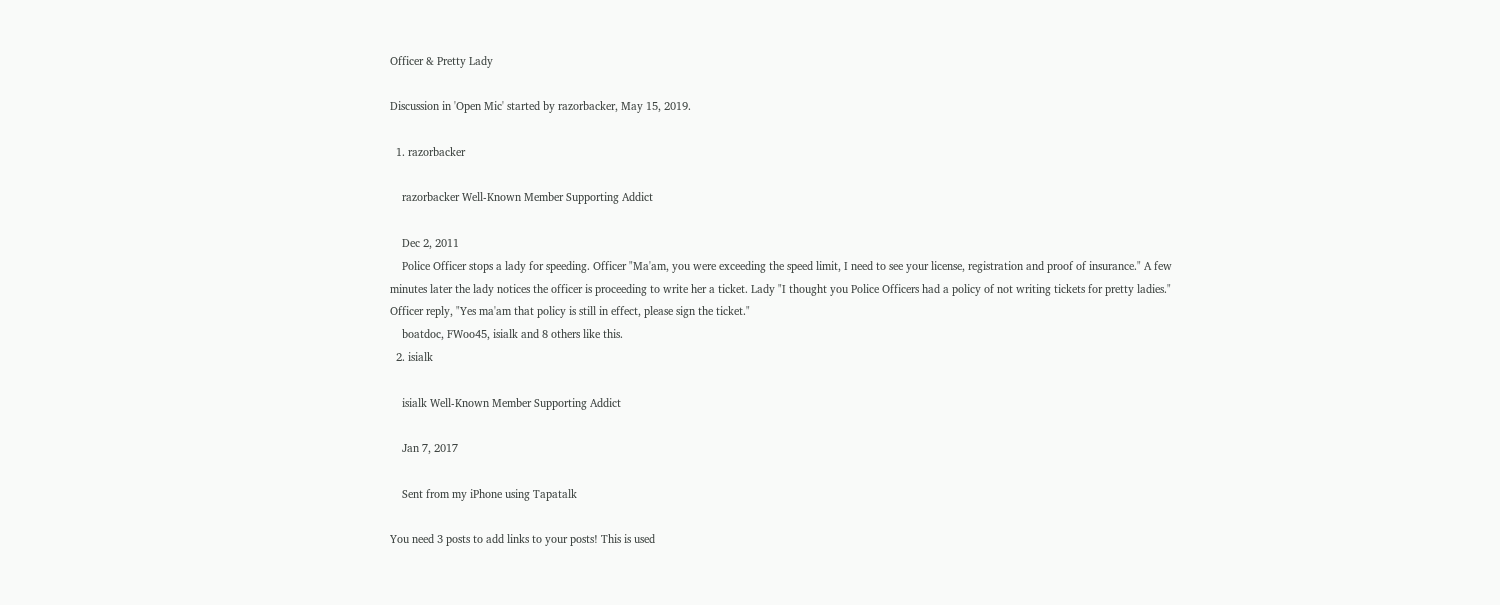Officer & Pretty Lady

Discussion in 'Open Mic' started by razorbacker, May 15, 2019.

  1. razorbacker

    razorbacker Well-Known Member Supporting Addict

    Dec 2, 2011
    Police Officer stops a lady for speeding. Officer "Ma'am, you were exceeding the speed limit, I need to see your license, registration and proof of insurance." A few minutes later the lady notices the officer is proceeding to write her a ticket. Lady "I thought you Police Officers had a policy of not writing tickets for pretty ladies." Officer reply, "Yes ma'am that policy is still in effect, please sign the ticket."
    boatdoc, FWoo45, isialk and 8 others like this.
  2. isialk

    isialk Well-Known Member Supporting Addict

    Jan 7, 2017

    Sent from my iPhone using Tapatalk

You need 3 posts to add links to your posts! This is used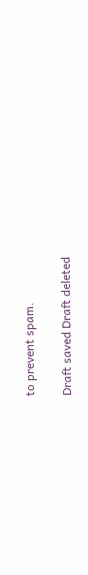to prevent spam.

Draft saved Draft deleted